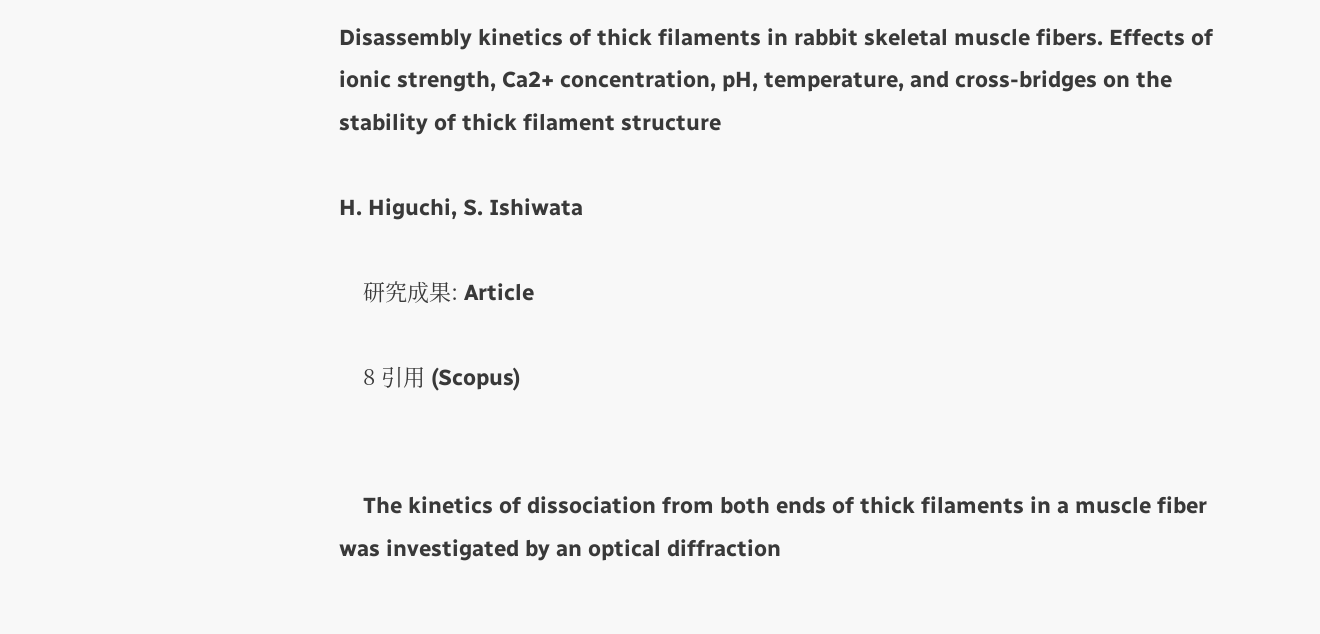Disassembly kinetics of thick filaments in rabbit skeletal muscle fibers. Effects of ionic strength, Ca2+ concentration, pH, temperature, and cross-bridges on the stability of thick filament structure

H. Higuchi, S. Ishiwata

    研究成果: Article

    8 引用 (Scopus)


    The kinetics of dissociation from both ends of thick filaments in a muscle fiber was investigated by an optical diffraction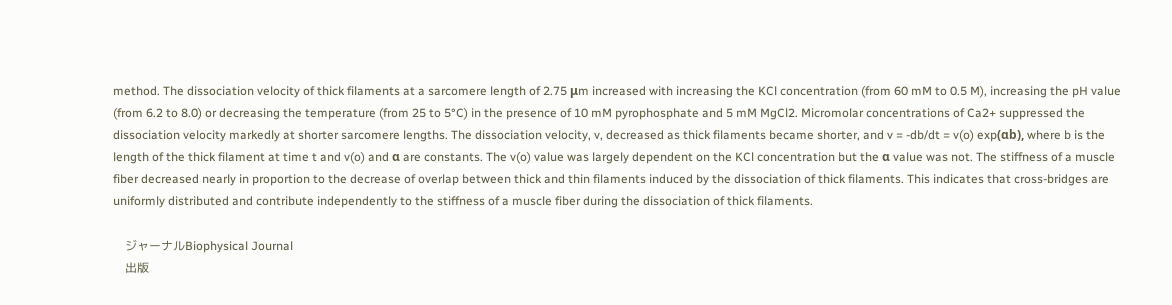method. The dissociation velocity of thick filaments at a sarcomere length of 2.75 μm increased with increasing the KCl concentration (from 60 mM to 0.5 M), increasing the pH value (from 6.2 to 8.0) or decreasing the temperature (from 25 to 5°C) in the presence of 10 mM pyrophosphate and 5 mM MgCl2. Micromolar concentrations of Ca2+ suppressed the dissociation velocity markedly at shorter sarcomere lengths. The dissociation velocity, v, decreased as thick filaments became shorter, and v = -db/dt = v(o) exp(αb), where b is the length of the thick filament at time t and v(o) and α are constants. The v(o) value was largely dependent on the KCl concentration but the α value was not. The stiffness of a muscle fiber decreased nearly in proportion to the decrease of overlap between thick and thin filaments induced by the dissociation of thick filaments. This indicates that cross-bridges are uniformly distributed and contribute independently to the stiffness of a muscle fiber during the dissociation of thick filaments.

    ジャーナルBiophysical Journal
    出版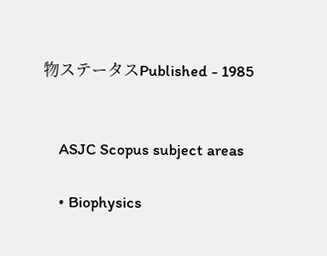物ステータスPublished - 1985


    ASJC Scopus subject areas

    • Biophysics